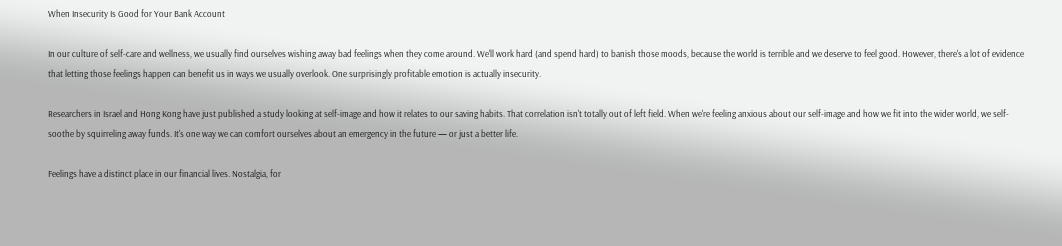When Insecurity Is Good for Your Bank Account

In our culture of self-care and wellness, we usually find ourselves wishing away bad feelings when they come around. We'll work hard (and spend hard) to banish those moods, because the world is terrible and we deserve to feel good. However, there's a lot of evidence that letting those feelings happen can benefit us in ways we usually overlook. One surprisingly profitable emotion is actually insecurity.

Researchers in Israel and Hong Kong have just published a study looking at self-image and how it relates to our saving habits. That correlation isn't totally out of left field. When we're feeling anxious about our self-image and how we fit into the wider world, we self-soothe by squirreling away funds. It's one way we can comfort ourselves about an emergency in the future — or just a better life.

Feelings have a distinct place in our financial lives. Nostalgia, for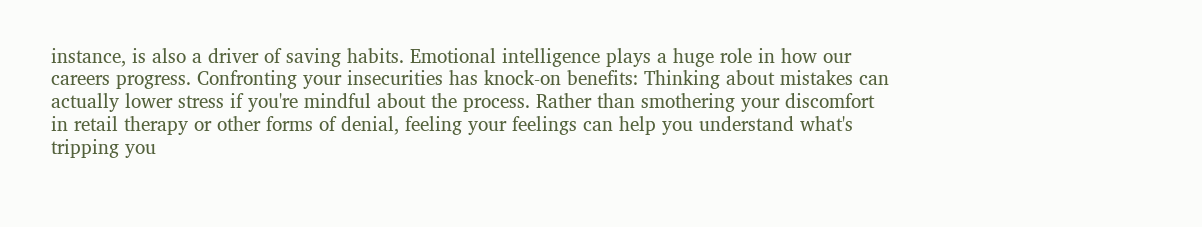instance, is also a driver of saving habits. Emotional intelligence plays a huge role in how our careers progress. Confronting your insecurities has knock-on benefits: Thinking about mistakes can actually lower stress if you're mindful about the process. Rather than smothering your discomfort in retail therapy or other forms of denial, feeling your feelings can help you understand what's tripping you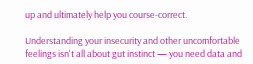up and ultimately help you course-correct.

Understanding your insecurity and other uncomfortable feelings isn't all about gut instinct — you need data and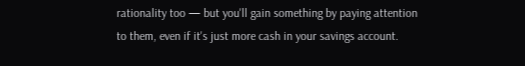rationality too — but you'll gain something by paying attention to them, even if it's just more cash in your savings account.